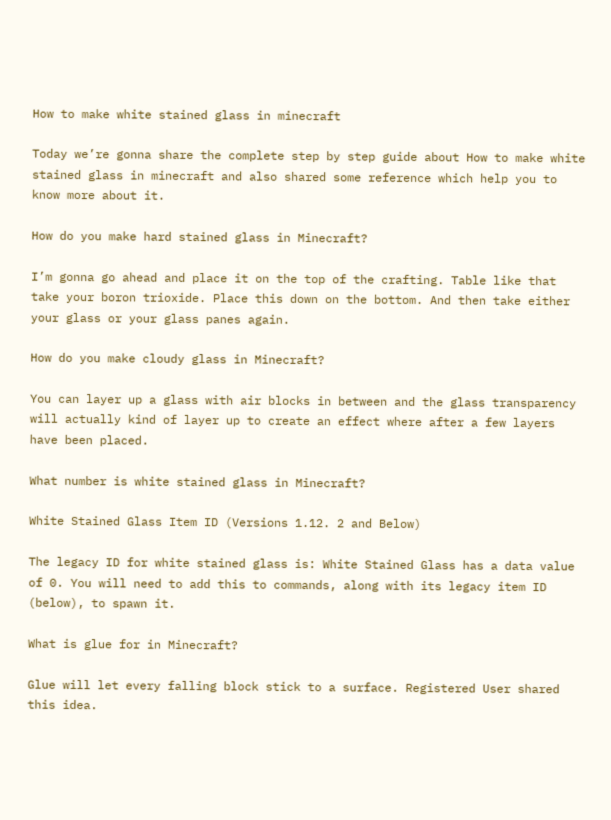How to make white stained glass in minecraft

Today we’re gonna share the complete step by step guide about How to make white stained glass in minecraft and also shared some reference which help you to know more about it.

How do you make hard stained glass in Minecraft?

I’m gonna go ahead and place it on the top of the crafting. Table like that take your boron trioxide. Place this down on the bottom. And then take either your glass or your glass panes again.

How do you make cloudy glass in Minecraft?

You can layer up a glass with air blocks in between and the glass transparency will actually kind of layer up to create an effect where after a few layers have been placed.

What number is white stained glass in Minecraft?

White Stained Glass Item ID (Versions 1.12. 2 and Below)

The legacy ID for white stained glass is: White Stained Glass has a data value of 0. You will need to add this to commands, along with its legacy item ID (below), to spawn it.

What is glue for in Minecraft?

Glue will let every falling block stick to a surface. Registered User shared this idea.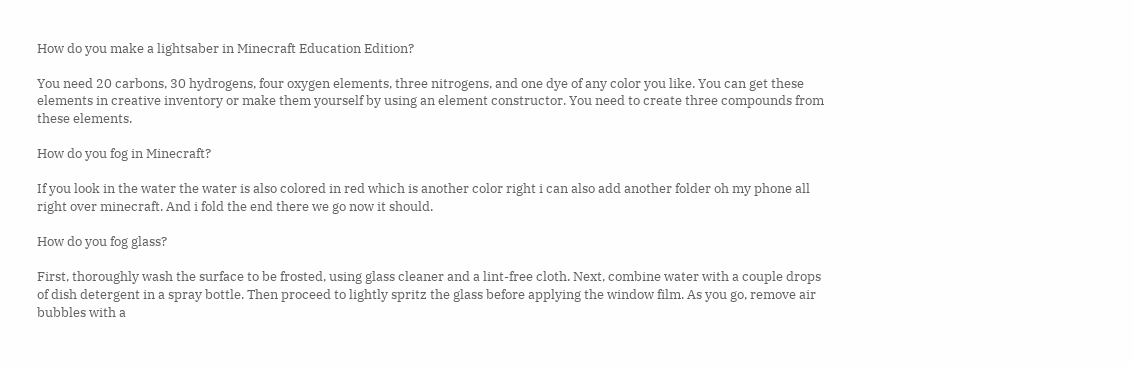How do you make a lightsaber in Minecraft Education Edition?

You need 20 carbons, 30 hydrogens, four oxygen elements, three nitrogens, and one dye of any color you like. You can get these elements in creative inventory or make them yourself by using an element constructor. You need to create three compounds from these elements.

How do you fog in Minecraft?

If you look in the water the water is also colored in red which is another color right i can also add another folder oh my phone all right over minecraft. And i fold the end there we go now it should.

How do you fog glass?

First, thoroughly wash the surface to be frosted, using glass cleaner and a lint-free cloth. Next, combine water with a couple drops of dish detergent in a spray bottle. Then proceed to lightly spritz the glass before applying the window film. As you go, remove air bubbles with a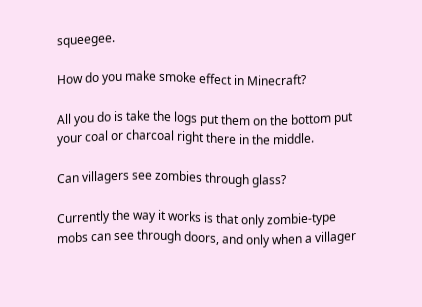squeegee.

How do you make smoke effect in Minecraft?

All you do is take the logs put them on the bottom put your coal or charcoal right there in the middle.

Can villagers see zombies through glass?

Currently the way it works is that only zombie-type mobs can see through doors, and only when a villager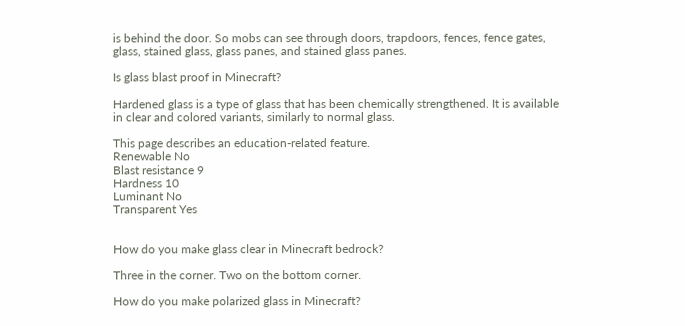is behind the door. So mobs can see through doors, trapdoors, fences, fence gates, glass, stained glass, glass panes, and stained glass panes.

Is glass blast proof in Minecraft?

Hardened glass is a type of glass that has been chemically strengthened. It is available in clear and colored variants, similarly to normal glass.

This page describes an education-related feature.
Renewable No
Blast resistance 9
Hardness 10
Luminant No
Transparent Yes


How do you make glass clear in Minecraft bedrock?

Three in the corner. Two on the bottom corner.

How do you make polarized glass in Minecraft?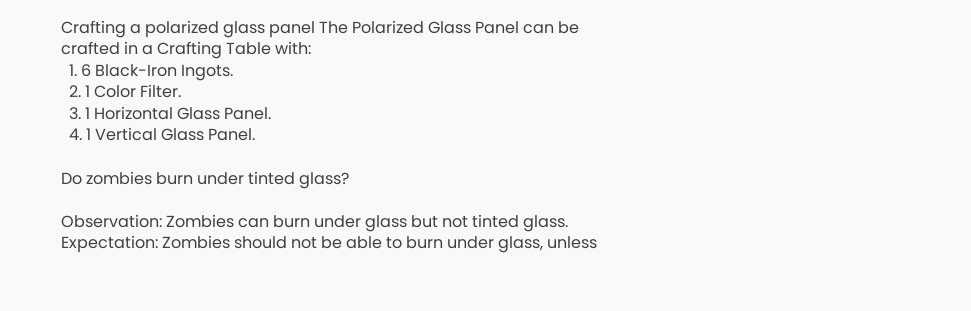Crafting a polarized glass panel The Polarized Glass Panel can be crafted in a Crafting Table with:
  1. 6 Black-Iron Ingots.
  2. 1 Color Filter.
  3. 1 Horizontal Glass Panel.
  4. 1 Vertical Glass Panel.

Do zombies burn under tinted glass?

Observation: Zombies can burn under glass but not tinted glass. Expectation: Zombies should not be able to burn under glass, unless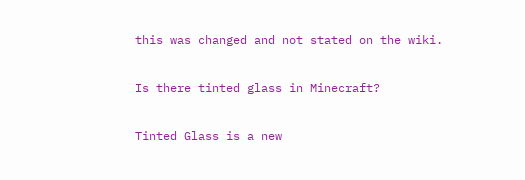this was changed and not stated on the wiki.

Is there tinted glass in Minecraft?

Tinted Glass is a new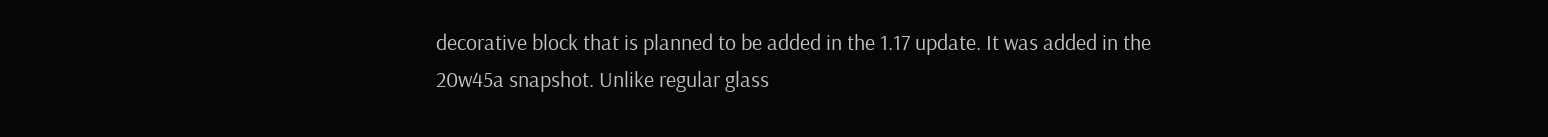decorative block that is planned to be added in the 1.17 update. It was added in the 20w45a snapshot. Unlike regular glass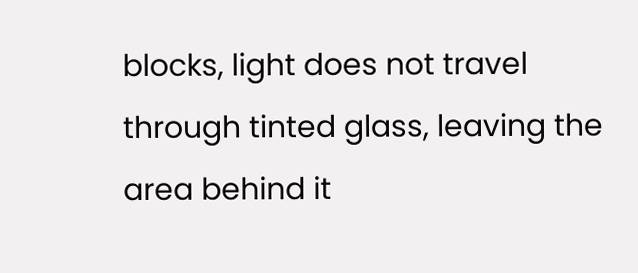blocks, light does not travel through tinted glass, leaving the area behind it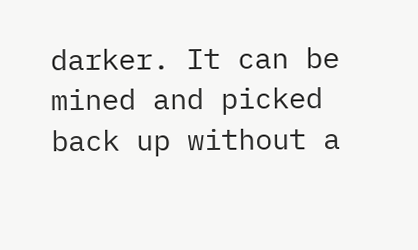darker. It can be mined and picked back up without a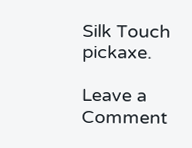Silk Touch pickaxe.

Leave a Comment